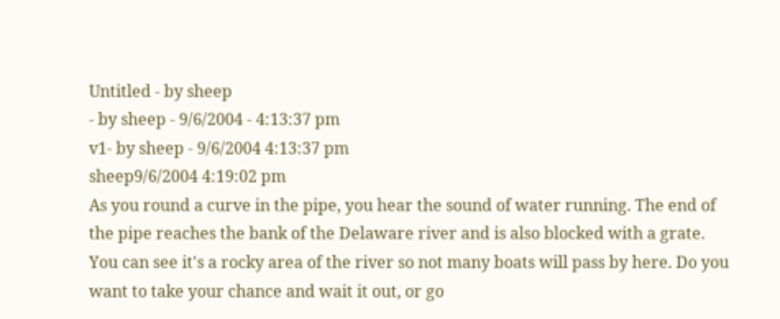Untitled - by sheep
- by sheep - 9/6/2004 - 4:13:37 pm
v1- by sheep - 9/6/2004 4:13:37 pm
sheep9/6/2004 4:19:02 pm
As you round a curve in the pipe, you hear the sound of water running. The end of the pipe reaches the bank of the Delaware river and is also blocked with a grate. You can see it's a rocky area of the river so not many boats will pass by here. Do you want to take your chance and wait it out, or go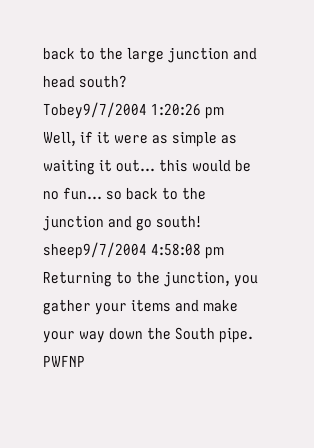back to the large junction and head south?
Tobey9/7/2004 1:20:26 pm
Well, if it were as simple as waiting it out... this would be no fun... so back to the junction and go south!
sheep9/7/2004 4:58:08 pm
Returning to the junction, you gather your items and make your way down the South pipe. PWFNP